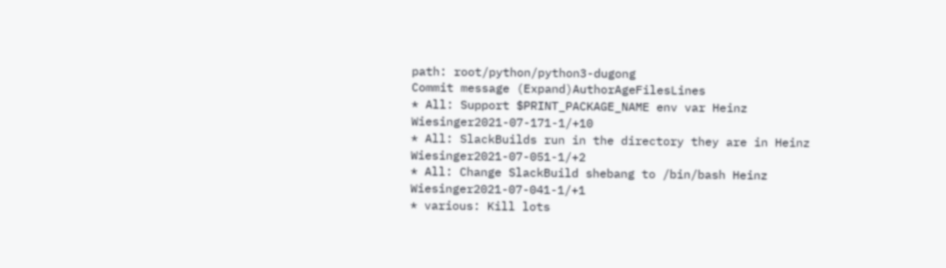path: root/python/python3-dugong
Commit message (Expand)AuthorAgeFilesLines
* All: Support $PRINT_PACKAGE_NAME env var Heinz Wiesinger2021-07-171-1/+10
* All: SlackBuilds run in the directory they are in Heinz Wiesinger2021-07-051-1/+2
* All: Change SlackBuild shebang to /bin/bash Heinz Wiesinger2021-07-041-1/+1
* various: Kill lots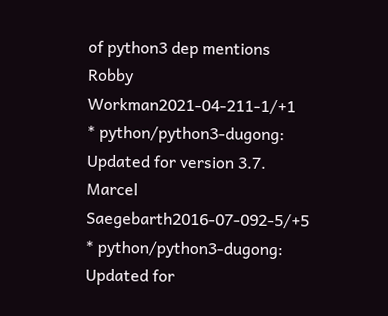of python3 dep mentions Robby Workman2021-04-211-1/+1
* python/python3-dugong: Updated for version 3.7. Marcel Saegebarth2016-07-092-5/+5
* python/python3-dugong: Updated for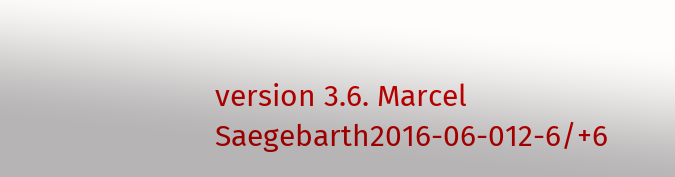version 3.6. Marcel Saegebarth2016-06-012-6/+6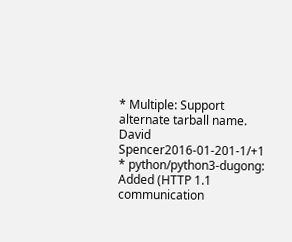* Multiple: Support alternate tarball name. David Spencer2016-01-201-1/+1
* python/python3-dugong: Added (HTTP 1.1 communication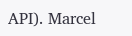API). Marcel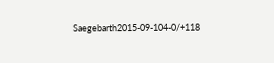Saegebarth2015-09-104-0/+118